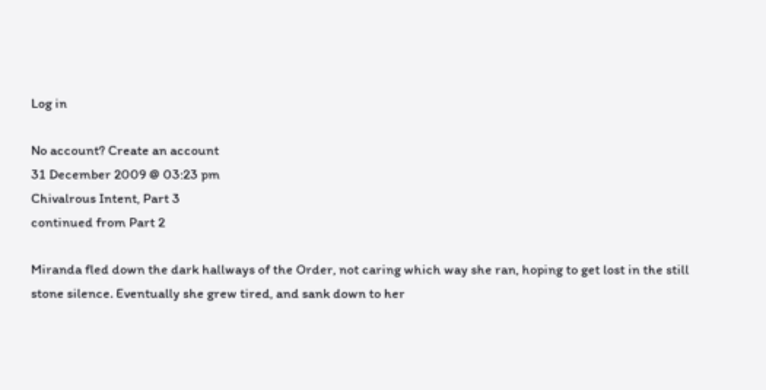Log in

No account? Create an account
31 December 2009 @ 03:23 pm
Chivalrous Intent, Part 3
continued from Part 2

Miranda fled down the dark hallways of the Order, not caring which way she ran, hoping to get lost in the still stone silence. Eventually she grew tired, and sank down to her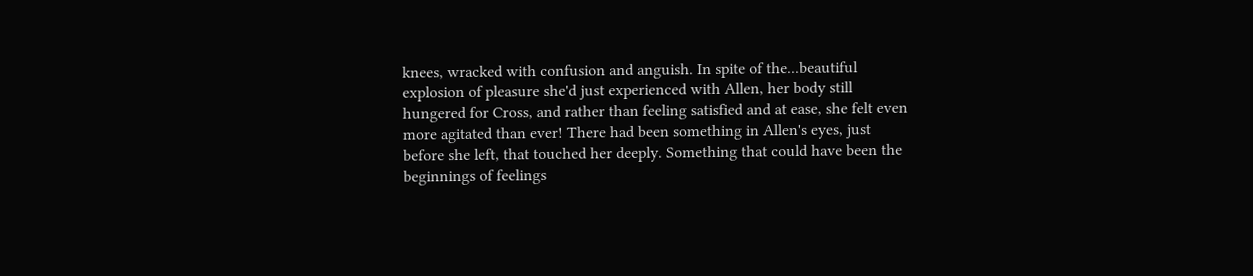knees, wracked with confusion and anguish. In spite of the...beautiful explosion of pleasure she'd just experienced with Allen, her body still hungered for Cross, and rather than feeling satisfied and at ease, she felt even more agitated than ever! There had been something in Allen's eyes, just before she left, that touched her deeply. Something that could have been the beginnings of feelings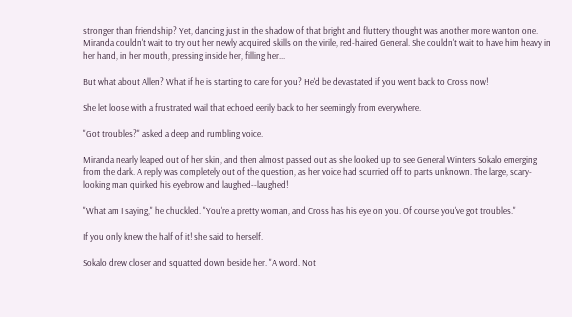stronger than friendship? Yet, dancing just in the shadow of that bright and fluttery thought was another more wanton one. Miranda couldn't wait to try out her newly acquired skills on the virile, red-haired General. She couldn't wait to have him heavy in her hand, in her mouth, pressing inside her, filling her...

But what about Allen? What if he is starting to care for you? He'd be devastated if you went back to Cross now!

She let loose with a frustrated wail that echoed eerily back to her seemingly from everywhere.

"Got troubles?" asked a deep and rumbling voice.

Miranda nearly leaped out of her skin, and then almost passed out as she looked up to see General Winters Sokalo emerging from the dark. A reply was completely out of the question, as her voice had scurried off to parts unknown. The large, scary-looking man quirked his eyebrow and laughed--laughed!

"What am I saying," he chuckled. "You're a pretty woman, and Cross has his eye on you. Of course you've got troubles."

If you only knew the half of it! she said to herself.

Sokalo drew closer and squatted down beside her. "A word. Not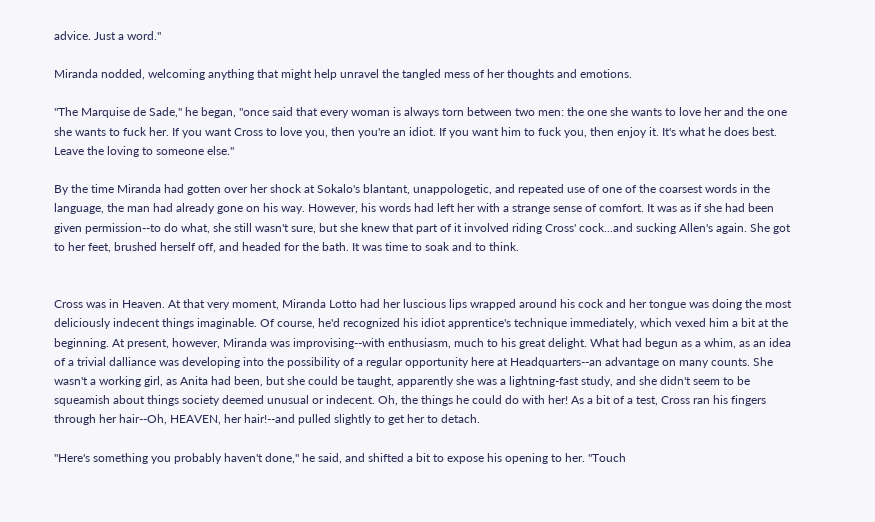advice. Just a word."

Miranda nodded, welcoming anything that might help unravel the tangled mess of her thoughts and emotions.

"The Marquise de Sade," he began, "once said that every woman is always torn between two men: the one she wants to love her and the one she wants to fuck her. If you want Cross to love you, then you're an idiot. If you want him to fuck you, then enjoy it. It's what he does best. Leave the loving to someone else."

By the time Miranda had gotten over her shock at Sokalo's blantant, unappologetic, and repeated use of one of the coarsest words in the language, the man had already gone on his way. However, his words had left her with a strange sense of comfort. It was as if she had been given permission--to do what, she still wasn't sure, but she knew that part of it involved riding Cross' cock...and sucking Allen's again. She got to her feet, brushed herself off, and headed for the bath. It was time to soak and to think.


Cross was in Heaven. At that very moment, Miranda Lotto had her luscious lips wrapped around his cock and her tongue was doing the most deliciously indecent things imaginable. Of course, he'd recognized his idiot apprentice's technique immediately, which vexed him a bit at the beginning. At present, however, Miranda was improvising--with enthusiasm, much to his great delight. What had begun as a whim, as an idea of a trivial dalliance was developing into the possibility of a regular opportunity here at Headquarters--an advantage on many counts. She wasn't a working girl, as Anita had been, but she could be taught, apparently she was a lightning-fast study, and she didn't seem to be squeamish about things society deemed unusual or indecent. Oh, the things he could do with her! As a bit of a test, Cross ran his fingers through her hair--Oh, HEAVEN, her hair!--and pulled slightly to get her to detach.

"Here's something you probably haven't done," he said, and shifted a bit to expose his opening to her. "Touch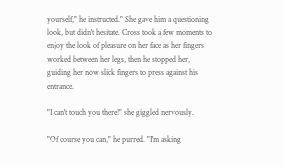yourself," he instructed." She gave him a questioning look, but didn't hesitate. Cross took a few moments to enjoy the look of pleasure on her face as her fingers worked between her legs, then he stopped her, guiding her now slick fingers to press against his entrance.

"I can't touch you there!" she giggled nervously.

"Of course you can," he purred. "I'm asking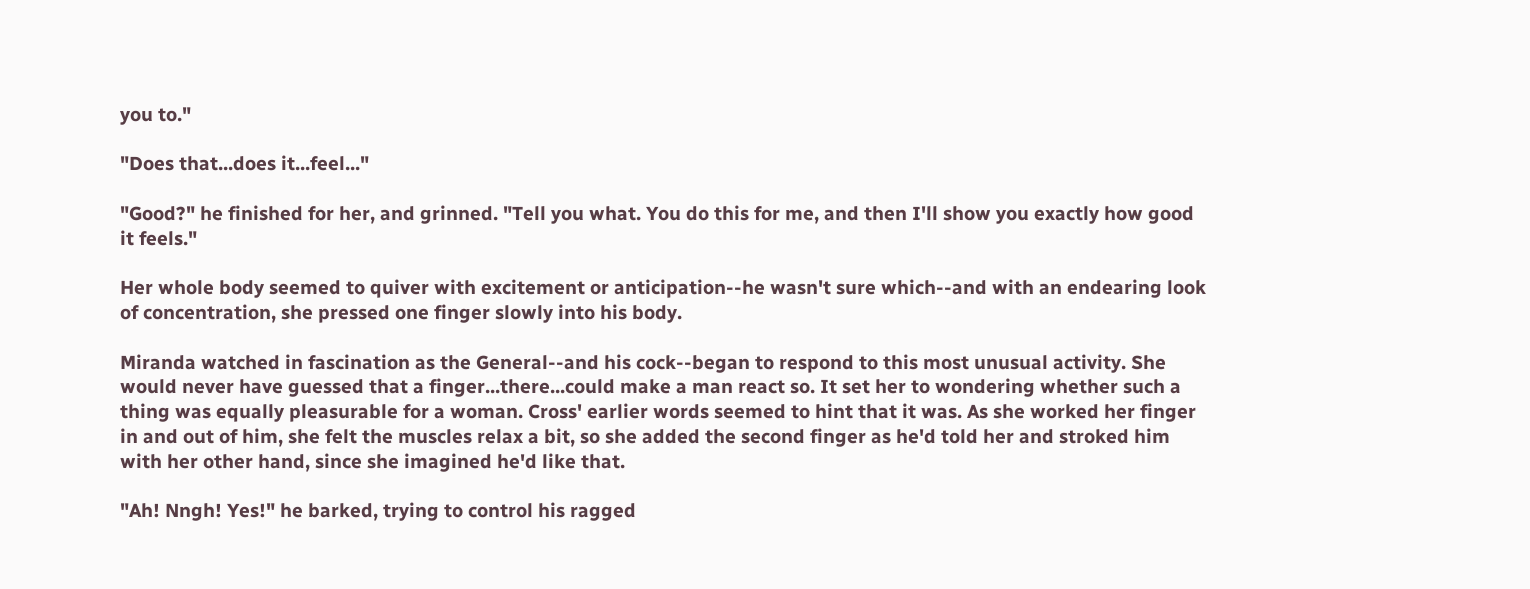you to."

"Does that...does it...feel..."

"Good?" he finished for her, and grinned. "Tell you what. You do this for me, and then I'll show you exactly how good it feels."

Her whole body seemed to quiver with excitement or anticipation--he wasn't sure which--and with an endearing look of concentration, she pressed one finger slowly into his body.

Miranda watched in fascination as the General--and his cock--began to respond to this most unusual activity. She would never have guessed that a finger...there...could make a man react so. It set her to wondering whether such a thing was equally pleasurable for a woman. Cross' earlier words seemed to hint that it was. As she worked her finger in and out of him, she felt the muscles relax a bit, so she added the second finger as he'd told her and stroked him with her other hand, since she imagined he'd like that.

"Ah! Nngh! Yes!" he barked, trying to control his ragged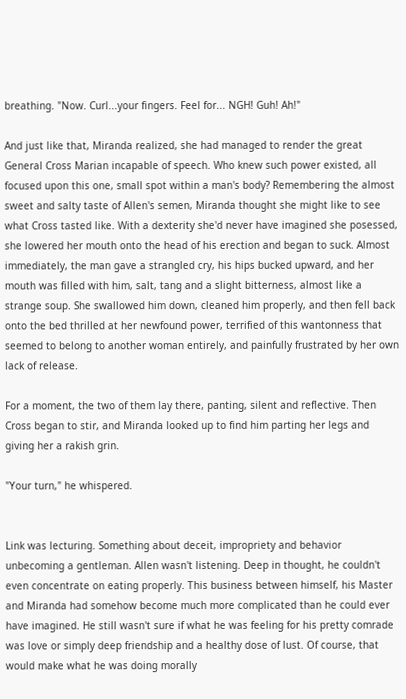breathing. "Now. Curl...your fingers. Feel for... NGH! Guh! Ah!"

And just like that, Miranda realized, she had managed to render the great General Cross Marian incapable of speech. Who knew such power existed, all focused upon this one, small spot within a man's body? Remembering the almost sweet and salty taste of Allen's semen, Miranda thought she might like to see what Cross tasted like. With a dexterity she'd never have imagined she posessed, she lowered her mouth onto the head of his erection and began to suck. Almost immediately, the man gave a strangled cry, his hips bucked upward, and her mouth was filled with him, salt, tang and a slight bitterness, almost like a strange soup. She swallowed him down, cleaned him properly, and then fell back onto the bed thrilled at her newfound power, terrified of this wantonness that seemed to belong to another woman entirely, and painfully frustrated by her own lack of release.

For a moment, the two of them lay there, panting, silent and reflective. Then Cross began to stir, and Miranda looked up to find him parting her legs and giving her a rakish grin.

"Your turn," he whispered.


Link was lecturing. Something about deceit, impropriety and behavior unbecoming a gentleman. Allen wasn't listening. Deep in thought, he couldn't even concentrate on eating properly. This business between himself, his Master and Miranda had somehow become much more complicated than he could ever have imagined. He still wasn't sure if what he was feeling for his pretty comrade was love or simply deep friendship and a healthy dose of lust. Of course, that would make what he was doing morally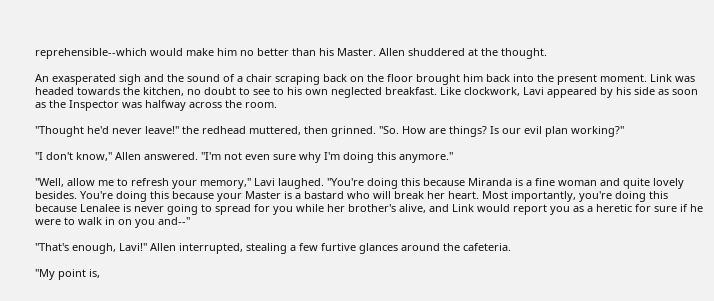reprehensible--which would make him no better than his Master. Allen shuddered at the thought.

An exasperated sigh and the sound of a chair scraping back on the floor brought him back into the present moment. Link was headed towards the kitchen, no doubt to see to his own neglected breakfast. Like clockwork, Lavi appeared by his side as soon as the Inspector was halfway across the room.

"Thought he'd never leave!" the redhead muttered, then grinned. "So. How are things? Is our evil plan working?"

"I don't know," Allen answered. "I'm not even sure why I'm doing this anymore."

"Well, allow me to refresh your memory," Lavi laughed. "You're doing this because Miranda is a fine woman and quite lovely besides. You're doing this because your Master is a bastard who will break her heart. Most importantly, you're doing this because Lenalee is never going to spread for you while her brother's alive, and Link would report you as a heretic for sure if he were to walk in on you and--"

"That's enough, Lavi!" Allen interrupted, stealing a few furtive glances around the cafeteria.

"My point is,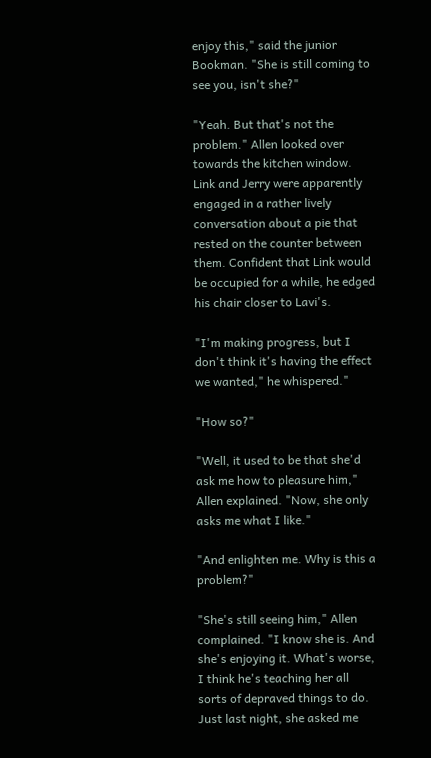enjoy this," said the junior Bookman. "She is still coming to see you, isn't she?"

"Yeah. But that's not the problem." Allen looked over towards the kitchen window. Link and Jerry were apparently engaged in a rather lively conversation about a pie that rested on the counter between them. Confident that Link would be occupied for a while, he edged his chair closer to Lavi's.

"I'm making progress, but I don't think it's having the effect we wanted," he whispered."

"How so?"

"Well, it used to be that she'd ask me how to pleasure him," Allen explained. "Now, she only asks me what I like."

"And enlighten me. Why is this a problem?"

"She's still seeing him," Allen complained. "I know she is. And she's enjoying it. What's worse, I think he's teaching her all sorts of depraved things to do. Just last night, she asked me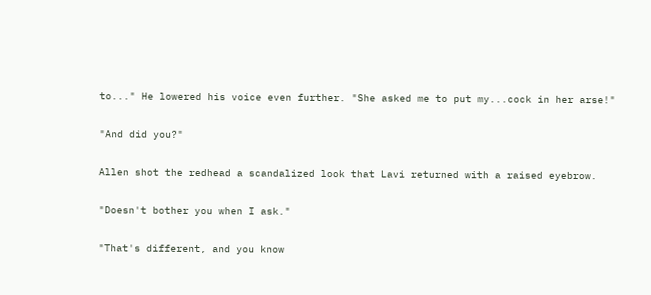to..." He lowered his voice even further. "She asked me to put my...cock in her arse!"

"And did you?"

Allen shot the redhead a scandalized look that Lavi returned with a raised eyebrow.

"Doesn't bother you when I ask."

"That's different, and you know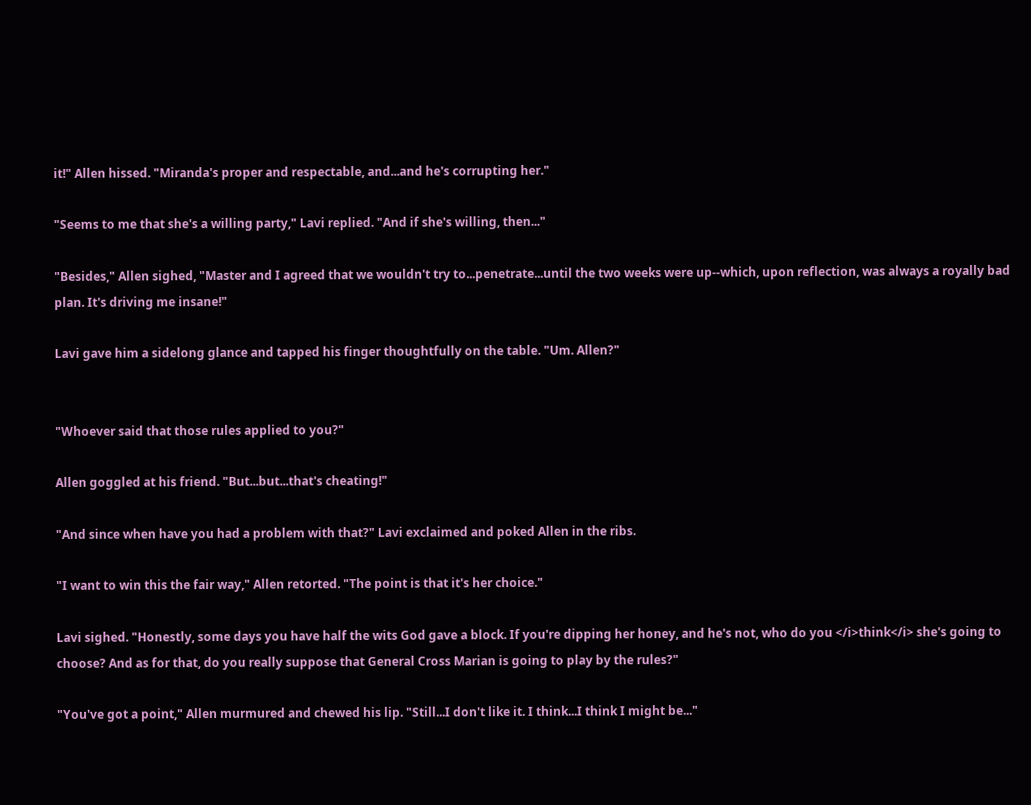it!" Allen hissed. "Miranda's proper and respectable, and...and he's corrupting her."

"Seems to me that she's a willing party," Lavi replied. "And if she's willing, then..."

"Besides," Allen sighed, "Master and I agreed that we wouldn't try to...penetrate...until the two weeks were up--which, upon reflection, was always a royally bad plan. It's driving me insane!"

Lavi gave him a sidelong glance and tapped his finger thoughtfully on the table. "Um. Allen?"


"Whoever said that those rules applied to you?"

Allen goggled at his friend. "But...but...that's cheating!"

"And since when have you had a problem with that?" Lavi exclaimed and poked Allen in the ribs.

"I want to win this the fair way," Allen retorted. "The point is that it's her choice."

Lavi sighed. "Honestly, some days you have half the wits God gave a block. If you're dipping her honey, and he's not, who do you </i>think</i> she's going to choose? And as for that, do you really suppose that General Cross Marian is going to play by the rules?"

"You've got a point," Allen murmured and chewed his lip. "Still...I don't like it. I think...I think I might be..."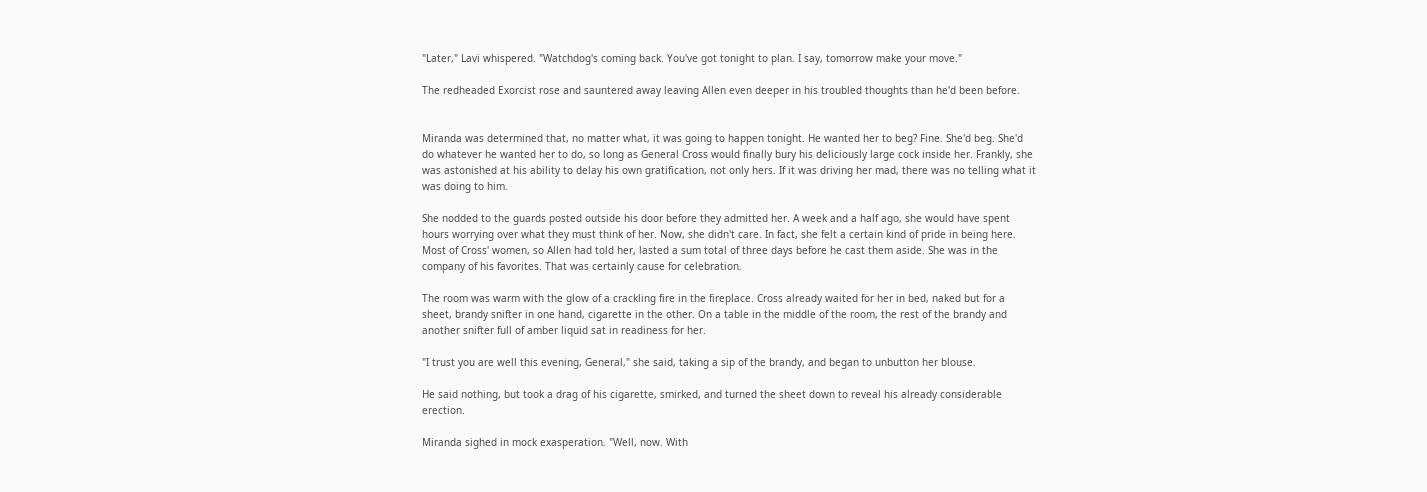"Later," Lavi whispered. "Watchdog's coming back. You've got tonight to plan. I say, tomorrow make your move."

The redheaded Exorcist rose and sauntered away leaving Allen even deeper in his troubled thoughts than he'd been before.


Miranda was determined that, no matter what, it was going to happen tonight. He wanted her to beg? Fine. She'd beg. She'd do whatever he wanted her to do, so long as General Cross would finally bury his deliciously large cock inside her. Frankly, she was astonished at his ability to delay his own gratification, not only hers. If it was driving her mad, there was no telling what it was doing to him.

She nodded to the guards posted outside his door before they admitted her. A week and a half ago, she would have spent hours worrying over what they must think of her. Now, she didn't care. In fact, she felt a certain kind of pride in being here. Most of Cross' women, so Allen had told her, lasted a sum total of three days before he cast them aside. She was in the company of his favorites. That was certainly cause for celebration.

The room was warm with the glow of a crackling fire in the fireplace. Cross already waited for her in bed, naked but for a sheet, brandy snifter in one hand, cigarette in the other. On a table in the middle of the room, the rest of the brandy and another snifter full of amber liquid sat in readiness for her.

"I trust you are well this evening, General," she said, taking a sip of the brandy, and began to unbutton her blouse.

He said nothing, but took a drag of his cigarette, smirked, and turned the sheet down to reveal his already considerable erection.

Miranda sighed in mock exasperation. "Well, now. With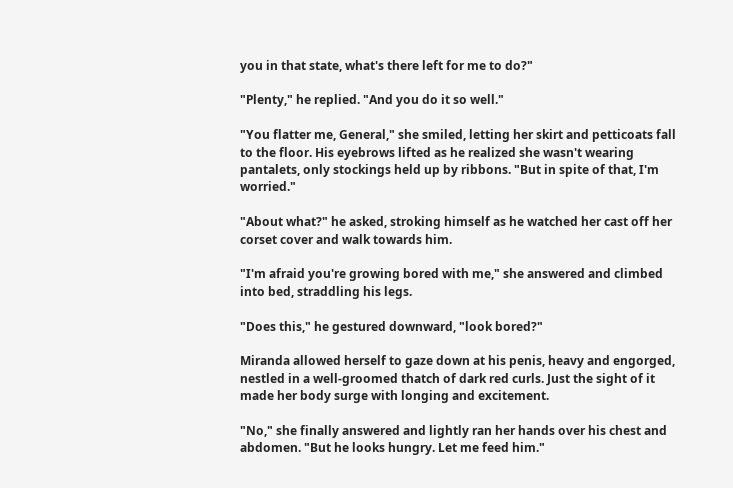you in that state, what's there left for me to do?"

"Plenty," he replied. "And you do it so well."

"You flatter me, General," she smiled, letting her skirt and petticoats fall to the floor. His eyebrows lifted as he realized she wasn't wearing pantalets, only stockings held up by ribbons. "But in spite of that, I'm worried."

"About what?" he asked, stroking himself as he watched her cast off her corset cover and walk towards him.

"I'm afraid you're growing bored with me," she answered and climbed into bed, straddling his legs.

"Does this," he gestured downward, "look bored?"

Miranda allowed herself to gaze down at his penis, heavy and engorged, nestled in a well-groomed thatch of dark red curls. Just the sight of it made her body surge with longing and excitement.

"No," she finally answered and lightly ran her hands over his chest and abdomen. "But he looks hungry. Let me feed him."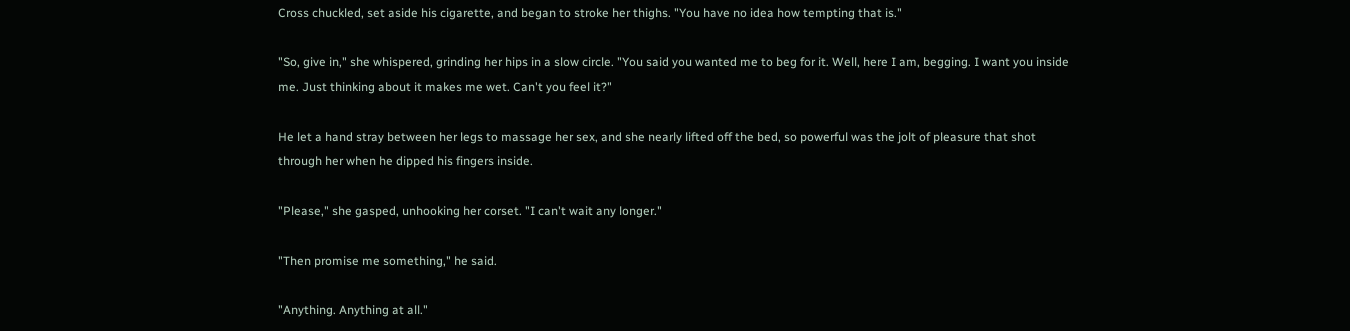Cross chuckled, set aside his cigarette, and began to stroke her thighs. "You have no idea how tempting that is."

"So, give in," she whispered, grinding her hips in a slow circle. "You said you wanted me to beg for it. Well, here I am, begging. I want you inside me. Just thinking about it makes me wet. Can't you feel it?"

He let a hand stray between her legs to massage her sex, and she nearly lifted off the bed, so powerful was the jolt of pleasure that shot through her when he dipped his fingers inside.

"Please," she gasped, unhooking her corset. "I can't wait any longer."

"Then promise me something," he said.

"Anything. Anything at all."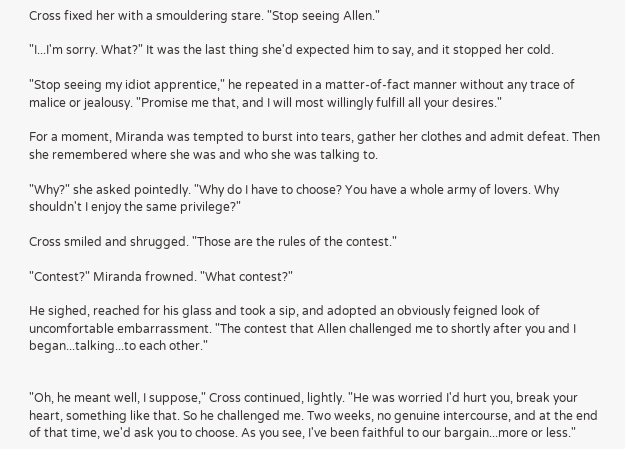Cross fixed her with a smouldering stare. "Stop seeing Allen."

"I...I'm sorry. What?" It was the last thing she'd expected him to say, and it stopped her cold.

"Stop seeing my idiot apprentice," he repeated in a matter-of-fact manner without any trace of malice or jealousy. "Promise me that, and I will most willingly fulfill all your desires."

For a moment, Miranda was tempted to burst into tears, gather her clothes and admit defeat. Then she remembered where she was and who she was talking to.

"Why?" she asked pointedly. "Why do I have to choose? You have a whole army of lovers. Why shouldn't I enjoy the same privilege?"

Cross smiled and shrugged. "Those are the rules of the contest."

"Contest?" Miranda frowned. "What contest?"

He sighed, reached for his glass and took a sip, and adopted an obviously feigned look of uncomfortable embarrassment. "The contest that Allen challenged me to shortly after you and I began...talking...to each other."


"Oh, he meant well, I suppose," Cross continued, lightly. "He was worried I'd hurt you, break your heart, something like that. So he challenged me. Two weeks, no genuine intercourse, and at the end of that time, we'd ask you to choose. As you see, I've been faithful to our bargain...more or less."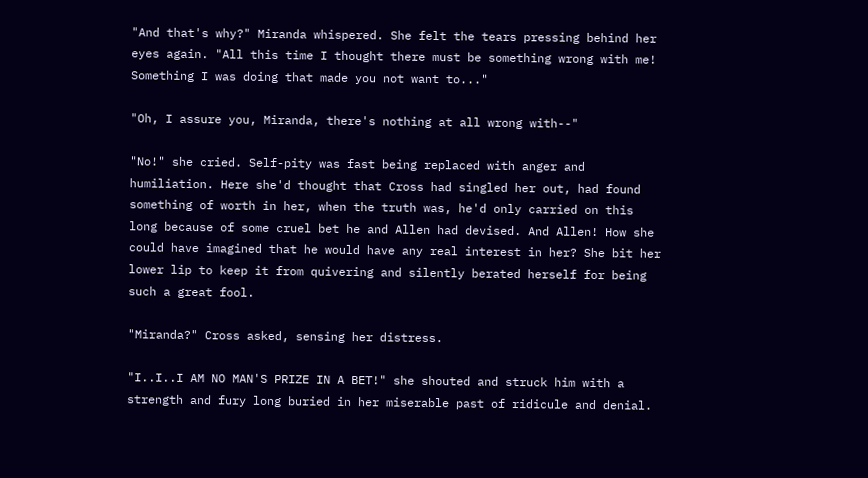"And that's why?" Miranda whispered. She felt the tears pressing behind her eyes again. "All this time I thought there must be something wrong with me! Something I was doing that made you not want to..."

"Oh, I assure you, Miranda, there's nothing at all wrong with--"

"No!" she cried. Self-pity was fast being replaced with anger and humiliation. Here she'd thought that Cross had singled her out, had found something of worth in her, when the truth was, he'd only carried on this long because of some cruel bet he and Allen had devised. And Allen! How she could have imagined that he would have any real interest in her? She bit her lower lip to keep it from quivering and silently berated herself for being such a great fool.

"Miranda?" Cross asked, sensing her distress.

"I..I..I AM NO MAN'S PRIZE IN A BET!" she shouted and struck him with a strength and fury long buried in her miserable past of ridicule and denial.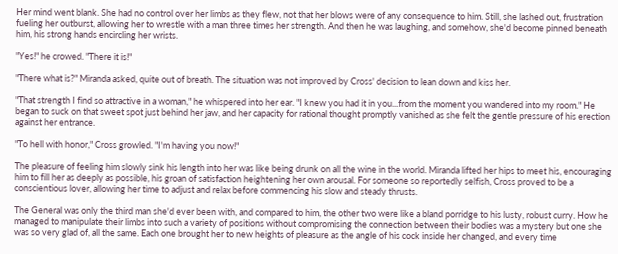Her mind went blank. She had no control over her limbs as they flew, not that her blows were of any consequence to him. Still, she lashed out, frustration fueling her outburst, allowing her to wrestle with a man three times her strength. And then he was laughing, and somehow, she'd become pinned beneath him, his strong hands encircling her wrists.

"Yes!" he crowed. "There it is!"

"There what is?" Miranda asked, quite out of breath. The situation was not improved by Cross' decision to lean down and kiss her.

"That strength I find so attractive in a woman," he whispered into her ear. "I knew you had it in you...from the moment you wandered into my room." He began to suck on that sweet spot just behind her jaw, and her capacity for rational thought promptly vanished as she felt the gentle pressure of his erection against her entrance.

"To hell with honor," Cross growled. "I'm having you now!"

The pleasure of feeling him slowly sink his length into her was like being drunk on all the wine in the world. Miranda lifted her hips to meet his, encouraging him to fill her as deeply as possible, his groan of satisfaction heightening her own arousal. For someone so reportedly selfish, Cross proved to be a conscientious lover, allowing her time to adjust and relax before commencing his slow and steady thrusts.

The General was only the third man she'd ever been with, and compared to him, the other two were like a bland porridge to his lusty, robust curry. How he managed to manipulate their limbs into such a variety of positions without compromising the connection between their bodies was a mystery but one she was so very glad of, all the same. Each one brought her to new heights of pleasure as the angle of his cock inside her changed, and every time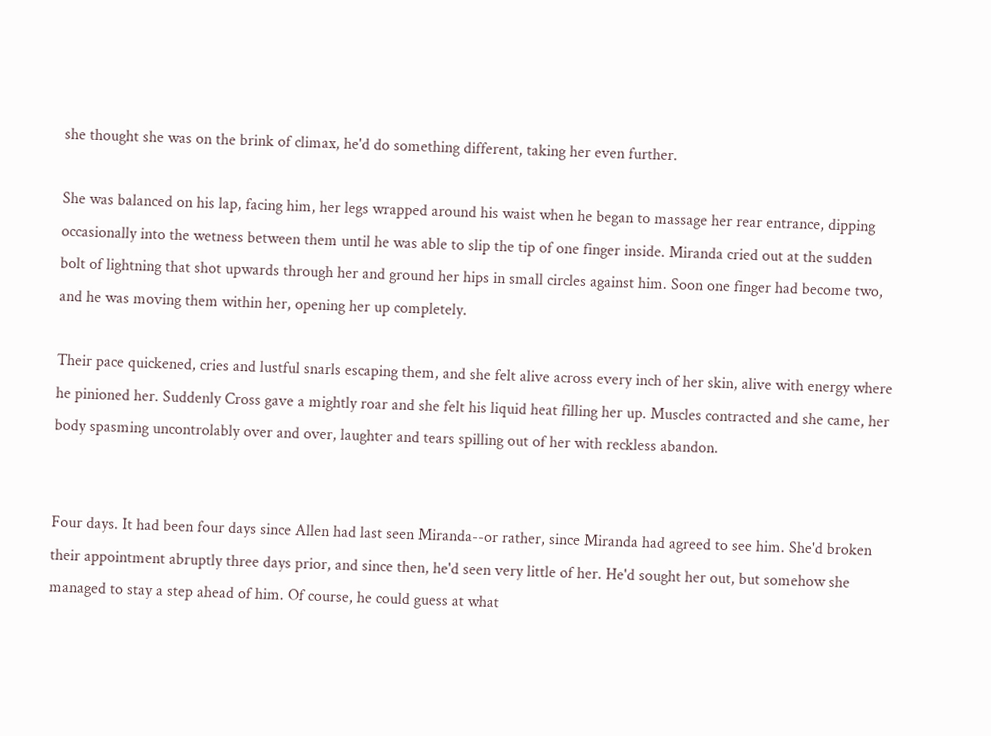she thought she was on the brink of climax, he'd do something different, taking her even further.

She was balanced on his lap, facing him, her legs wrapped around his waist when he began to massage her rear entrance, dipping occasionally into the wetness between them until he was able to slip the tip of one finger inside. Miranda cried out at the sudden bolt of lightning that shot upwards through her and ground her hips in small circles against him. Soon one finger had become two, and he was moving them within her, opening her up completely.

Their pace quickened, cries and lustful snarls escaping them, and she felt alive across every inch of her skin, alive with energy where he pinioned her. Suddenly Cross gave a mightly roar and she felt his liquid heat filling her up. Muscles contracted and she came, her body spasming uncontrolably over and over, laughter and tears spilling out of her with reckless abandon.


Four days. It had been four days since Allen had last seen Miranda--or rather, since Miranda had agreed to see him. She'd broken their appointment abruptly three days prior, and since then, he'd seen very little of her. He'd sought her out, but somehow she managed to stay a step ahead of him. Of course, he could guess at what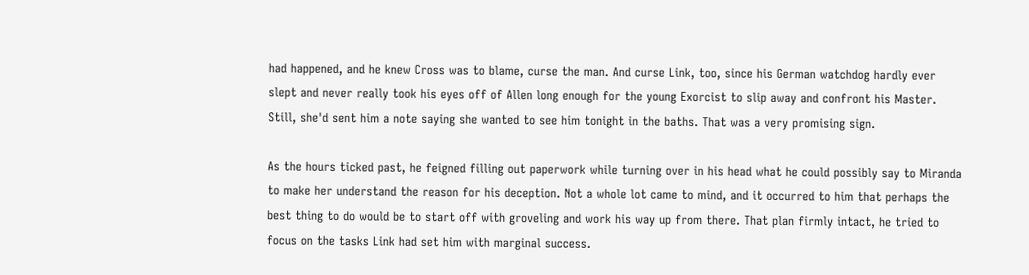had happened, and he knew Cross was to blame, curse the man. And curse Link, too, since his German watchdog hardly ever slept and never really took his eyes off of Allen long enough for the young Exorcist to slip away and confront his Master. Still, she'd sent him a note saying she wanted to see him tonight in the baths. That was a very promising sign.

As the hours ticked past, he feigned filling out paperwork while turning over in his head what he could possibly say to Miranda to make her understand the reason for his deception. Not a whole lot came to mind, and it occurred to him that perhaps the best thing to do would be to start off with groveling and work his way up from there. That plan firmly intact, he tried to focus on the tasks Link had set him with marginal success.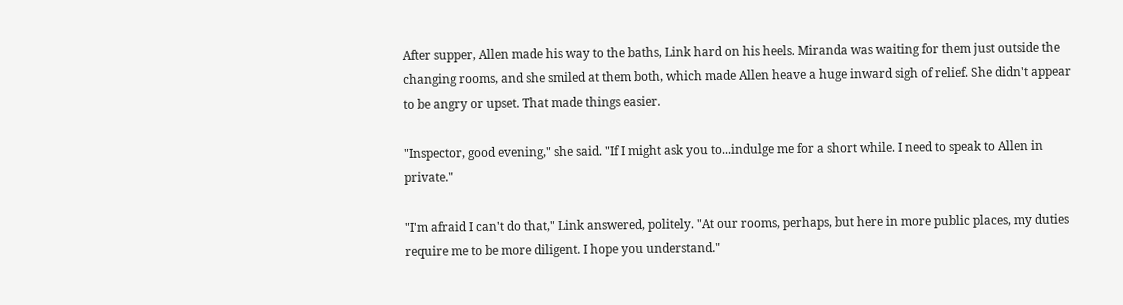After supper, Allen made his way to the baths, Link hard on his heels. Miranda was waiting for them just outside the changing rooms, and she smiled at them both, which made Allen heave a huge inward sigh of relief. She didn't appear to be angry or upset. That made things easier.

"Inspector, good evening," she said. "If I might ask you to...indulge me for a short while. I need to speak to Allen in private."

"I'm afraid I can't do that," Link answered, politely. "At our rooms, perhaps, but here in more public places, my duties require me to be more diligent. I hope you understand."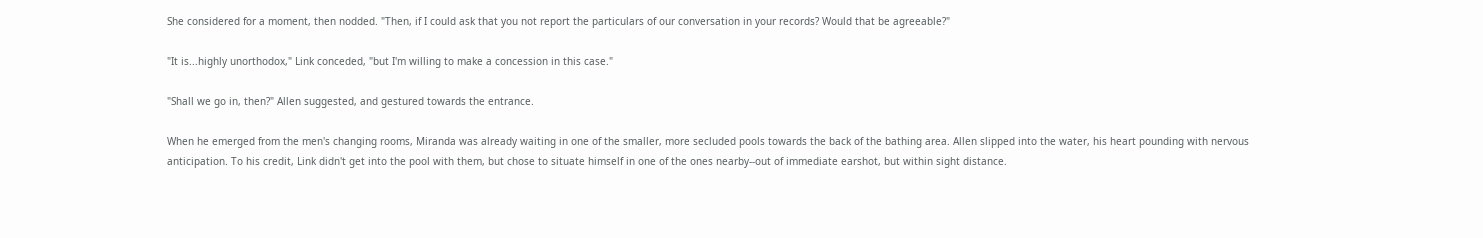She considered for a moment, then nodded. "Then, if I could ask that you not report the particulars of our conversation in your records? Would that be agreeable?"

"It is...highly unorthodox," Link conceded, "but I'm willing to make a concession in this case."

"Shall we go in, then?" Allen suggested, and gestured towards the entrance.

When he emerged from the men's changing rooms, Miranda was already waiting in one of the smaller, more secluded pools towards the back of the bathing area. Allen slipped into the water, his heart pounding with nervous anticipation. To his credit, Link didn't get into the pool with them, but chose to situate himself in one of the ones nearby--out of immediate earshot, but within sight distance.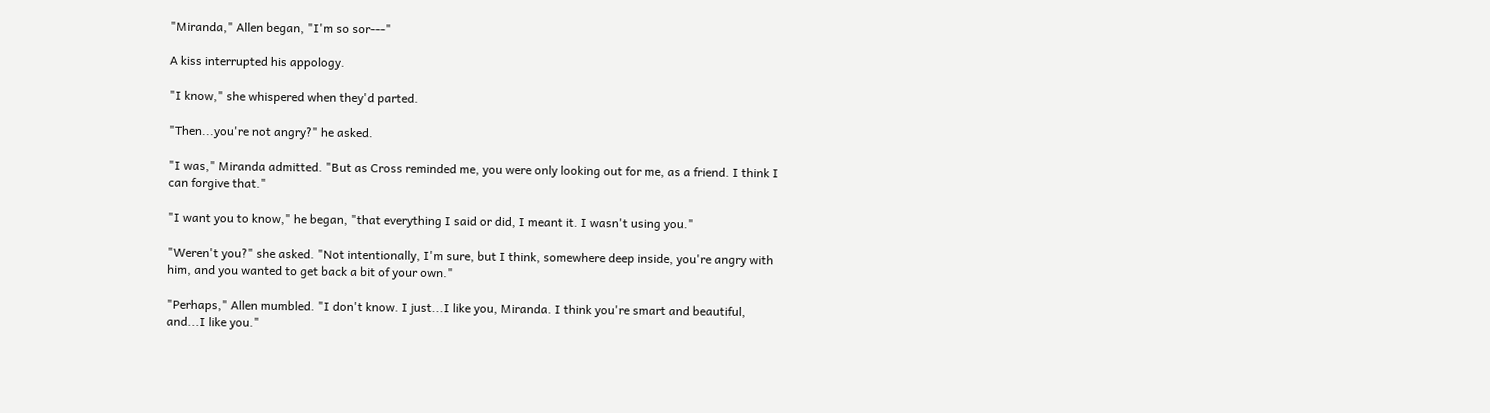"Miranda," Allen began, "I'm so sor---"

A kiss interrupted his appology.

"I know," she whispered when they'd parted.

"Then...you're not angry?" he asked.

"I was," Miranda admitted. "But as Cross reminded me, you were only looking out for me, as a friend. I think I can forgive that."

"I want you to know," he began, "that everything I said or did, I meant it. I wasn't using you."

"Weren't you?" she asked. "Not intentionally, I'm sure, but I think, somewhere deep inside, you're angry with him, and you wanted to get back a bit of your own."

"Perhaps," Allen mumbled. "I don't know. I just...I like you, Miranda. I think you're smart and beautiful, and...I like you."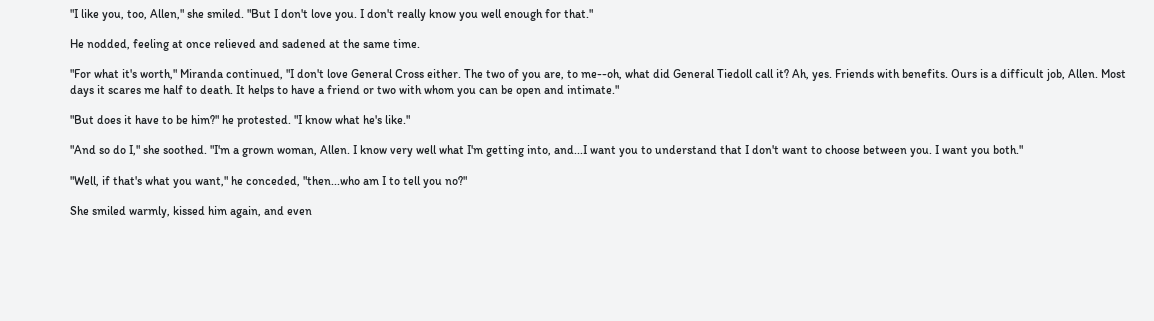"I like you, too, Allen," she smiled. "But I don't love you. I don't really know you well enough for that."

He nodded, feeling at once relieved and sadened at the same time.

"For what it's worth," Miranda continued, "I don't love General Cross either. The two of you are, to me--oh, what did General Tiedoll call it? Ah, yes. Friends with benefits. Ours is a difficult job, Allen. Most days it scares me half to death. It helps to have a friend or two with whom you can be open and intimate."

"But does it have to be him?" he protested. "I know what he's like."

"And so do I," she soothed. "I'm a grown woman, Allen. I know very well what I'm getting into, and...I want you to understand that I don't want to choose between you. I want you both."

"Well, if that's what you want," he conceded, "then...who am I to tell you no?"

She smiled warmly, kissed him again, and even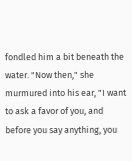fondled him a bit beneath the water. "Now then," she murmured into his ear, "I want to ask a favor of you, and before you say anything, you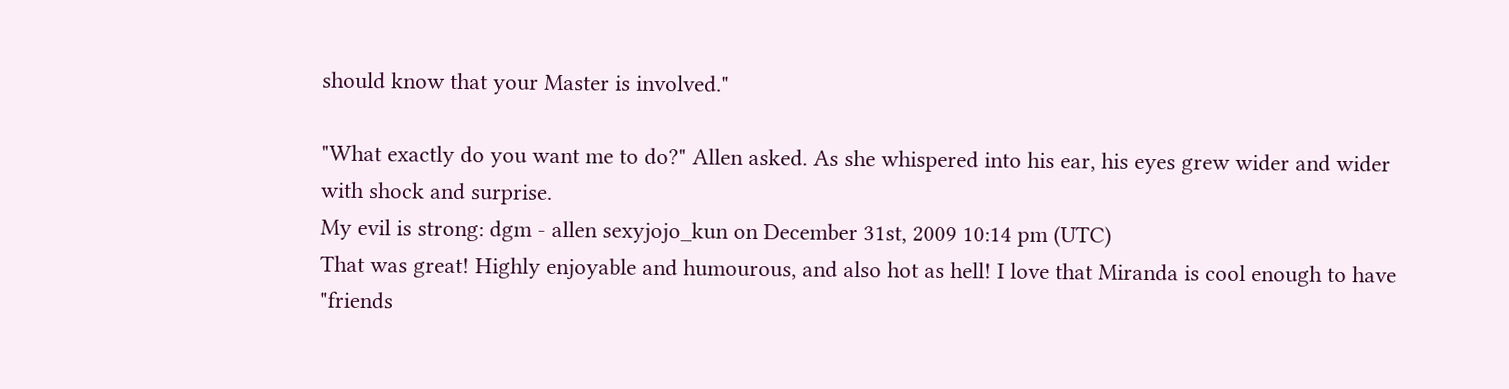should know that your Master is involved."

"What exactly do you want me to do?" Allen asked. As she whispered into his ear, his eyes grew wider and wider with shock and surprise.
My evil is strong: dgm - allen sexyjojo_kun on December 31st, 2009 10:14 pm (UTC)
That was great! Highly enjoyable and humourous, and also hot as hell! I love that Miranda is cool enough to have "friends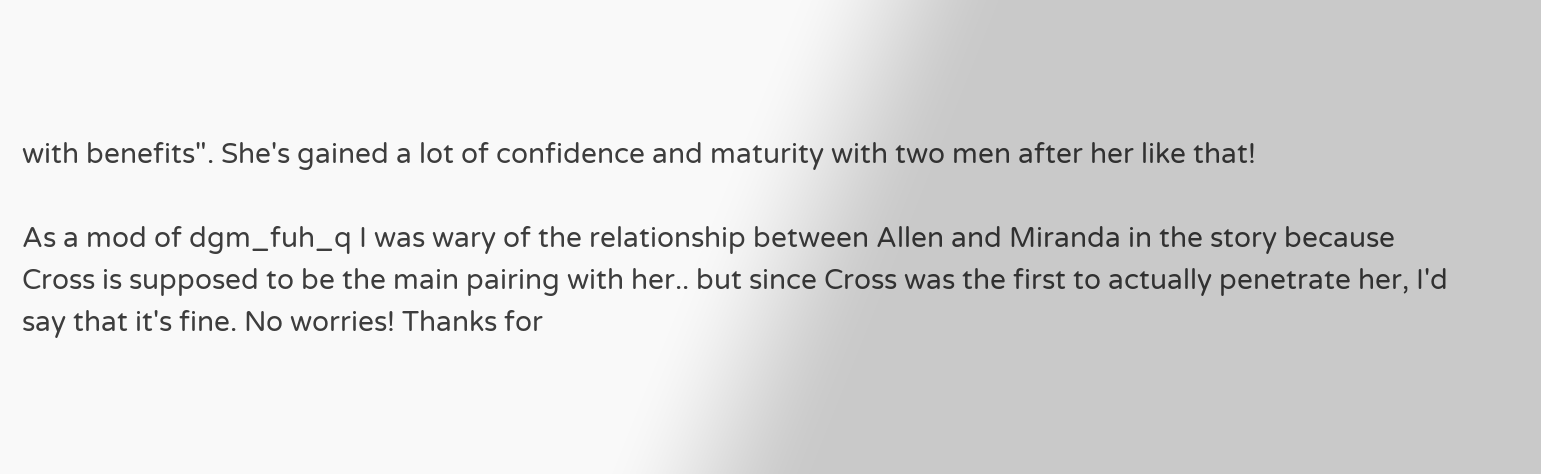with benefits". She's gained a lot of confidence and maturity with two men after her like that!

As a mod of dgm_fuh_q I was wary of the relationship between Allen and Miranda in the story because Cross is supposed to be the main pairing with her.. but since Cross was the first to actually penetrate her, I'd say that it's fine. No worries! Thanks for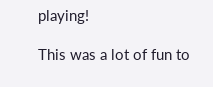playing!

This was a lot of fun to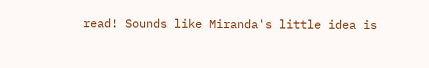read! Sounds like Miranda's little idea is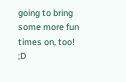going to bring some more fun times on, too! ;D